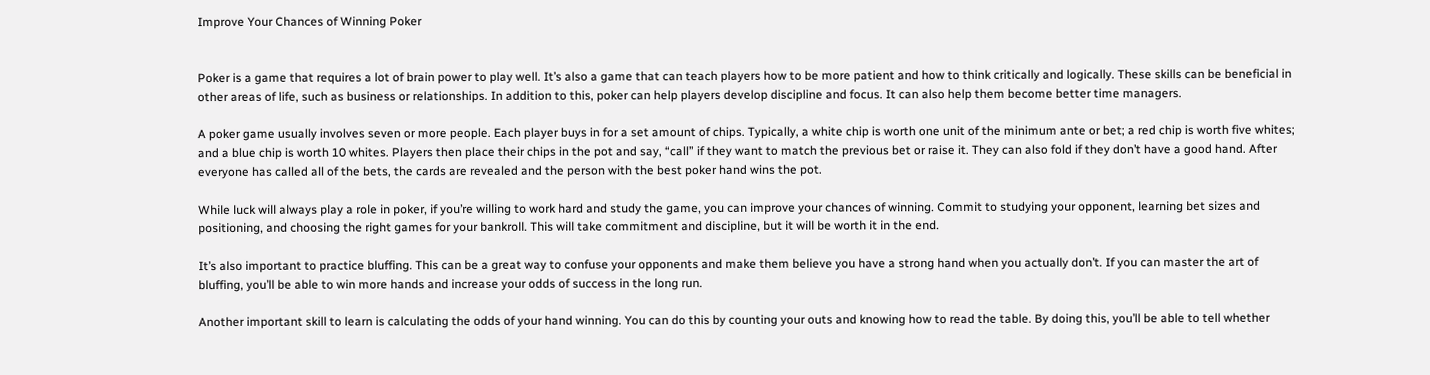Improve Your Chances of Winning Poker


Poker is a game that requires a lot of brain power to play well. It’s also a game that can teach players how to be more patient and how to think critically and logically. These skills can be beneficial in other areas of life, such as business or relationships. In addition to this, poker can help players develop discipline and focus. It can also help them become better time managers.

A poker game usually involves seven or more people. Each player buys in for a set amount of chips. Typically, a white chip is worth one unit of the minimum ante or bet; a red chip is worth five whites; and a blue chip is worth 10 whites. Players then place their chips in the pot and say, “call” if they want to match the previous bet or raise it. They can also fold if they don’t have a good hand. After everyone has called all of the bets, the cards are revealed and the person with the best poker hand wins the pot.

While luck will always play a role in poker, if you’re willing to work hard and study the game, you can improve your chances of winning. Commit to studying your opponent, learning bet sizes and positioning, and choosing the right games for your bankroll. This will take commitment and discipline, but it will be worth it in the end.

It’s also important to practice bluffing. This can be a great way to confuse your opponents and make them believe you have a strong hand when you actually don’t. If you can master the art of bluffing, you’ll be able to win more hands and increase your odds of success in the long run.

Another important skill to learn is calculating the odds of your hand winning. You can do this by counting your outs and knowing how to read the table. By doing this, you’ll be able to tell whether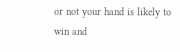or not your hand is likely to win and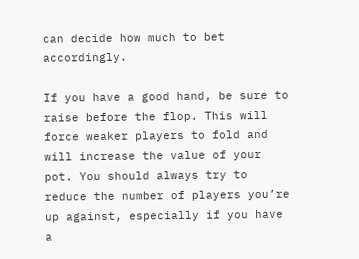can decide how much to bet accordingly.

If you have a good hand, be sure to raise before the flop. This will force weaker players to fold and will increase the value of your pot. You should always try to reduce the number of players you’re up against, especially if you have a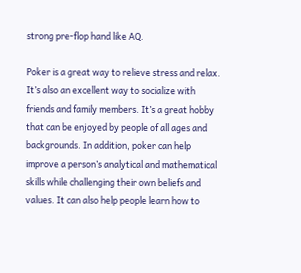strong pre-flop hand like AQ.

Poker is a great way to relieve stress and relax. It’s also an excellent way to socialize with friends and family members. It’s a great hobby that can be enjoyed by people of all ages and backgrounds. In addition, poker can help improve a person’s analytical and mathematical skills while challenging their own beliefs and values. It can also help people learn how to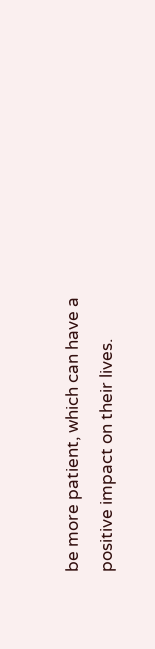be more patient, which can have a positive impact on their lives.